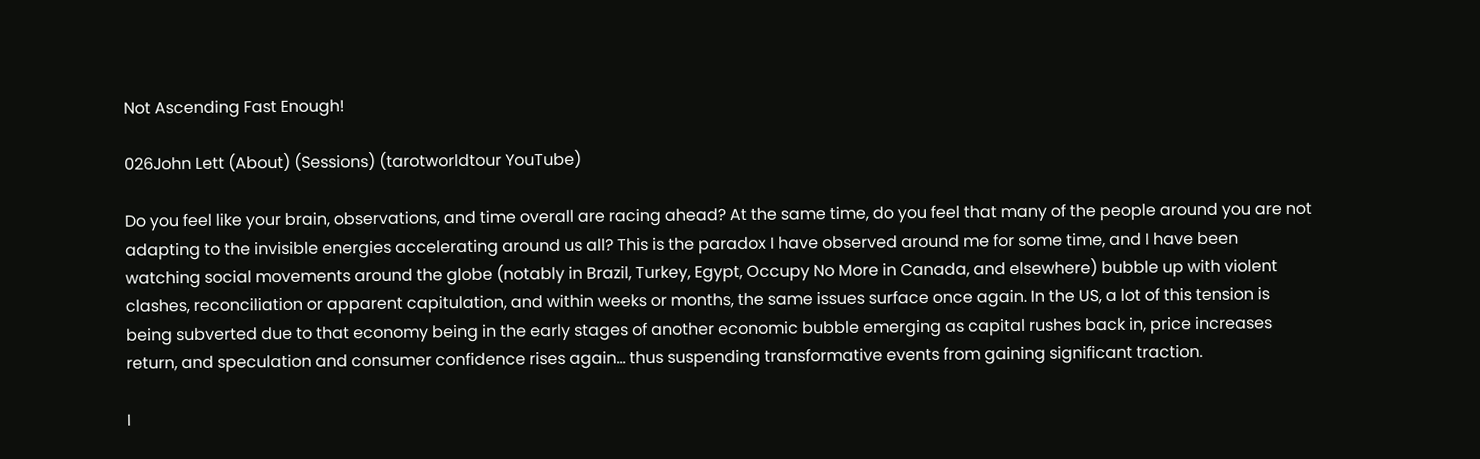Not Ascending Fast Enough!

026John Lett (About) (Sessions) (tarotworldtour YouTube)

Do you feel like your brain, observations, and time overall are racing ahead? At the same time, do you feel that many of the people around you are not adapting to the invisible energies accelerating around us all? This is the paradox I have observed around me for some time, and I have been watching social movements around the globe (notably in Brazil, Turkey, Egypt, Occupy No More in Canada, and elsewhere) bubble up with violent clashes, reconciliation or apparent capitulation, and within weeks or months, the same issues surface once again. In the US, a lot of this tension is being subverted due to that economy being in the early stages of another economic bubble emerging as capital rushes back in, price increases return, and speculation and consumer confidence rises again… thus suspending transformative events from gaining significant traction.

I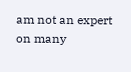am not an expert on many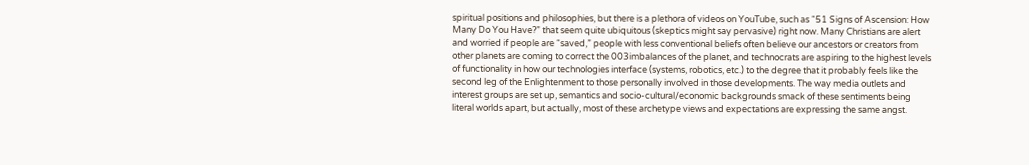spiritual positions and philosophies, but there is a plethora of videos on YouTube, such as “51 Signs of Ascension: How Many Do You Have?” that seem quite ubiquitous (skeptics might say pervasive) right now. Many Christians are alert and worried if people are “saved,” people with less conventional beliefs often believe our ancestors or creators from other planets are coming to correct the 003imbalances of the planet, and technocrats are aspiring to the highest levels of functionality in how our technologies interface (systems, robotics, etc.) to the degree that it probably feels like the second leg of the Enlightenment to those personally involved in those developments. The way media outlets and interest groups are set up, semantics and socio-cultural/economic backgrounds smack of these sentiments being literal worlds apart, but actually, most of these archetype views and expectations are expressing the same angst.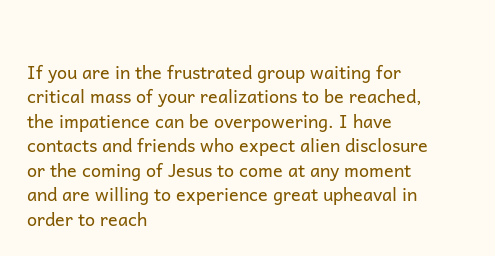If you are in the frustrated group waiting for critical mass of your realizations to be reached, the impatience can be overpowering. I have contacts and friends who expect alien disclosure or the coming of Jesus to come at any moment and are willing to experience great upheaval in order to reach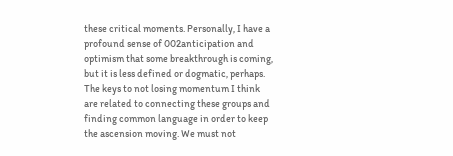these critical moments. Personally, I have a profound sense of 002anticipation and optimism that some breakthrough is coming, but it is less defined or dogmatic, perhaps. The keys to not losing momentum I think are related to connecting these groups and finding common language in order to keep the ascension moving. We must not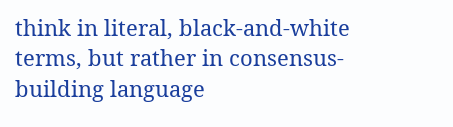think in literal, black-and-white terms, but rather in consensus-building language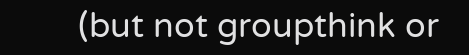(but not groupthink or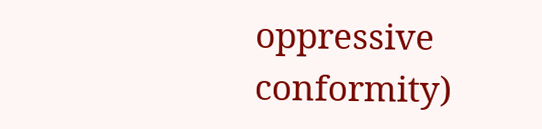oppressive conformity)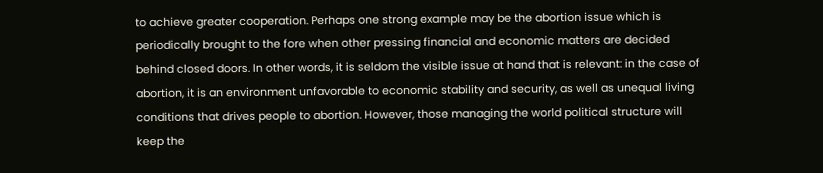to achieve greater cooperation. Perhaps one strong example may be the abortion issue which is periodically brought to the fore when other pressing financial and economic matters are decided behind closed doors. In other words, it is seldom the visible issue at hand that is relevant: in the case of abortion, it is an environment unfavorable to economic stability and security, as well as unequal living conditions that drives people to abortion. However, those managing the world political structure will keep the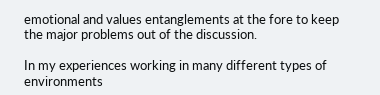emotional and values entanglements at the fore to keep the major problems out of the discussion.

In my experiences working in many different types of environments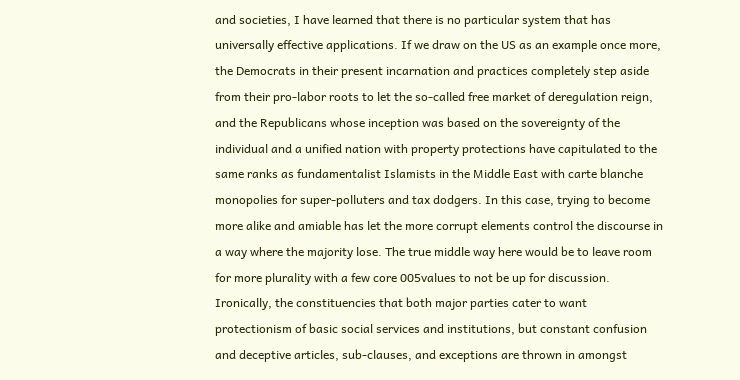and societies, I have learned that there is no particular system that has universally effective applications. If we draw on the US as an example once more, the Democrats in their present incarnation and practices completely step aside from their pro-labor roots to let the so-called free market of deregulation reign, and the Republicans whose inception was based on the sovereignty of the individual and a unified nation with property protections have capitulated to the same ranks as fundamentalist Islamists in the Middle East with carte blanche monopolies for super-polluters and tax dodgers. In this case, trying to become more alike and amiable has let the more corrupt elements control the discourse in a way where the majority lose. The true middle way here would be to leave room for more plurality with a few core 005values to not be up for discussion. Ironically, the constituencies that both major parties cater to want protectionism of basic social services and institutions, but constant confusion and deceptive articles, sub-clauses, and exceptions are thrown in amongst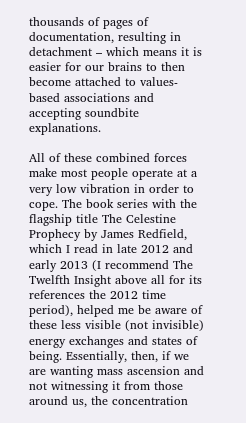thousands of pages of documentation, resulting in detachment – which means it is easier for our brains to then become attached to values-based associations and accepting soundbite explanations.

All of these combined forces make most people operate at a very low vibration in order to cope. The book series with the flagship title The Celestine Prophecy by James Redfield, which I read in late 2012 and early 2013 (I recommend The Twelfth Insight above all for its references the 2012 time period), helped me be aware of these less visible (not invisible) energy exchanges and states of being. Essentially, then, if we are wanting mass ascension and not witnessing it from those around us, the concentration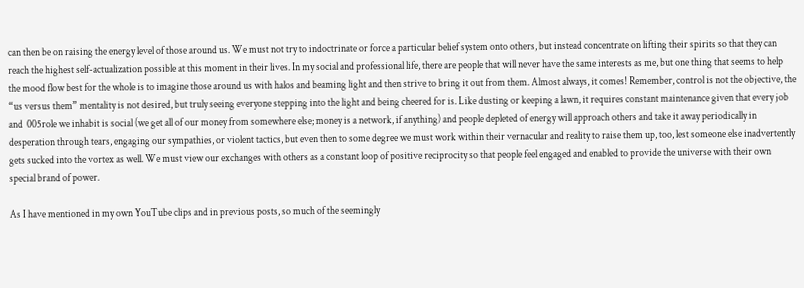can then be on raising the energy level of those around us. We must not try to indoctrinate or force a particular belief system onto others, but instead concentrate on lifting their spirits so that they can reach the highest self-actualization possible at this moment in their lives. In my social and professional life, there are people that will never have the same interests as me, but one thing that seems to help the mood flow best for the whole is to imagine those around us with halos and beaming light and then strive to bring it out from them. Almost always, it comes! Remember, control is not the objective, the “us versus them” mentality is not desired, but truly seeing everyone stepping into the light and being cheered for is. Like dusting or keeping a lawn, it requires constant maintenance given that every job and  005role we inhabit is social (we get all of our money from somewhere else; money is a network, if anything) and people depleted of energy will approach others and take it away periodically in desperation through tears, engaging our sympathies, or violent tactics, but even then to some degree we must work within their vernacular and reality to raise them up, too, lest someone else inadvertently gets sucked into the vortex as well. We must view our exchanges with others as a constant loop of positive reciprocity so that people feel engaged and enabled to provide the universe with their own special brand of power.

As I have mentioned in my own YouTube clips and in previous posts, so much of the seemingly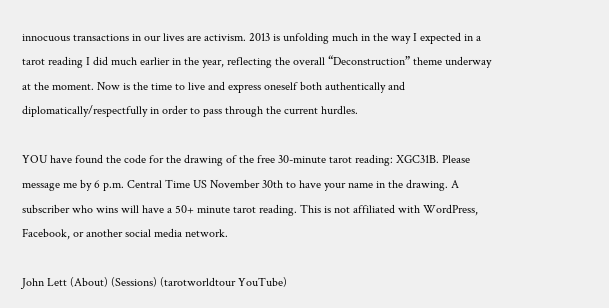innocuous transactions in our lives are activism. 2013 is unfolding much in the way I expected in a tarot reading I did much earlier in the year, reflecting the overall “Deconstruction” theme underway at the moment. Now is the time to live and express oneself both authentically and diplomatically/respectfully in order to pass through the current hurdles.

YOU have found the code for the drawing of the free 30-minute tarot reading: XGC31B. Please message me by 6 p.m. Central Time US November 30th to have your name in the drawing. A subscriber who wins will have a 50+ minute tarot reading. This is not affiliated with WordPress, Facebook, or another social media network.

John Lett (About) (Sessions) (tarotworldtour YouTube)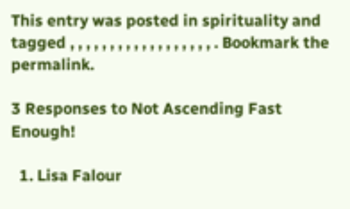This entry was posted in spirituality and tagged , , , , , , , , , , , , , , , , , , . Bookmark the permalink.

3 Responses to Not Ascending Fast Enough!

  1. Lisa Falour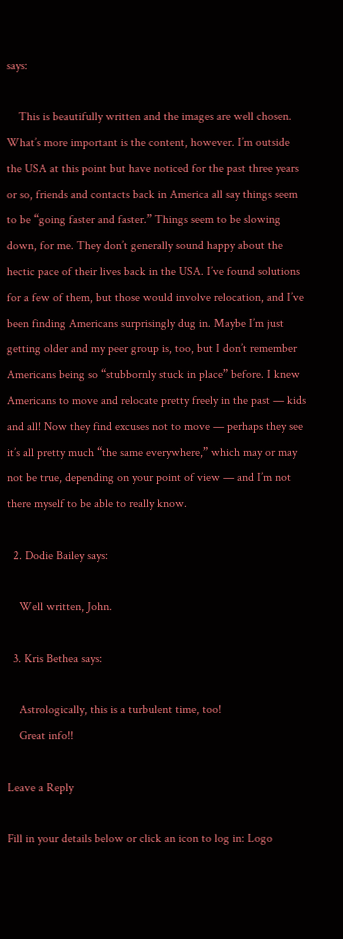says:

    This is beautifully written and the images are well chosen. What’s more important is the content, however. I’m outside the USA at this point but have noticed for the past three years or so, friends and contacts back in America all say things seem to be “going faster and faster.” Things seem to be slowing down, for me. They don’t generally sound happy about the hectic pace of their lives back in the USA. I’ve found solutions for a few of them, but those would involve relocation, and I’ve been finding Americans surprisingly dug in. Maybe I’m just getting older and my peer group is, too, but I don’t remember Americans being so “stubbornly stuck in place” before. I knew Americans to move and relocate pretty freely in the past — kids and all! Now they find excuses not to move — perhaps they see it’s all pretty much “the same everywhere,” which may or may not be true, depending on your point of view — and I’m not there myself to be able to really know.

  2. Dodie Bailey says:

    Well written, John.

  3. Kris Bethea says:

    Astrologically, this is a turbulent time, too!
    Great info!!

Leave a Reply

Fill in your details below or click an icon to log in: Logo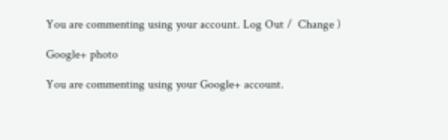You are commenting using your account. Log Out /  Change )

Google+ photo

You are commenting using your Google+ account.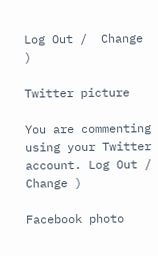Log Out /  Change )

Twitter picture

You are commenting using your Twitter account. Log Out /  Change )

Facebook photo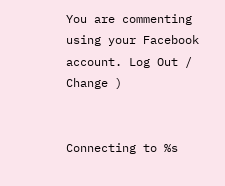You are commenting using your Facebook account. Log Out /  Change )


Connecting to %s